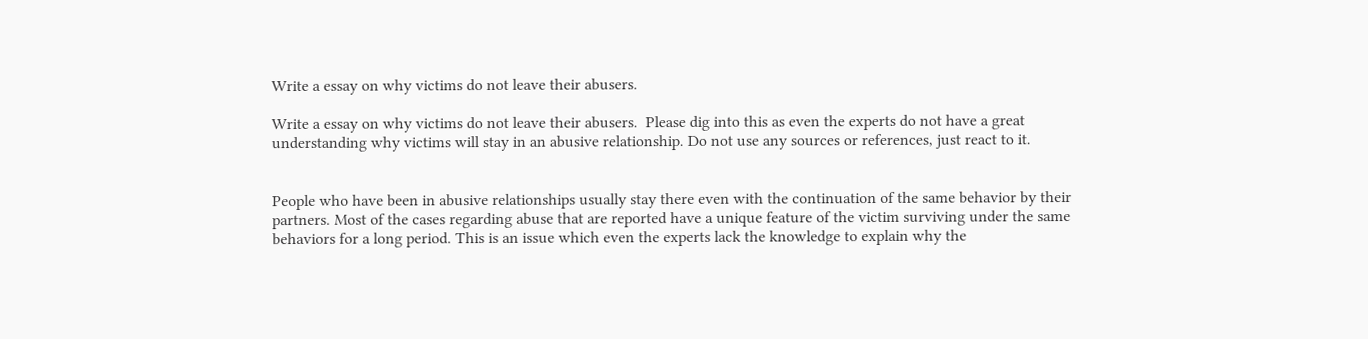Write a essay on why victims do not leave their abusers.

Write a essay on why victims do not leave their abusers.  Please dig into this as even the experts do not have a great understanding why victims will stay in an abusive relationship. Do not use any sources or references, just react to it.


People who have been in abusive relationships usually stay there even with the continuation of the same behavior by their partners. Most of the cases regarding abuse that are reported have a unique feature of the victim surviving under the same behaviors for a long period. This is an issue which even the experts lack the knowledge to explain why the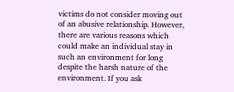victims do not consider moving out of an abusive relationship. However, there are various reasons which could make an individual stay in such an environment for long despite the harsh nature of the environment. If you ask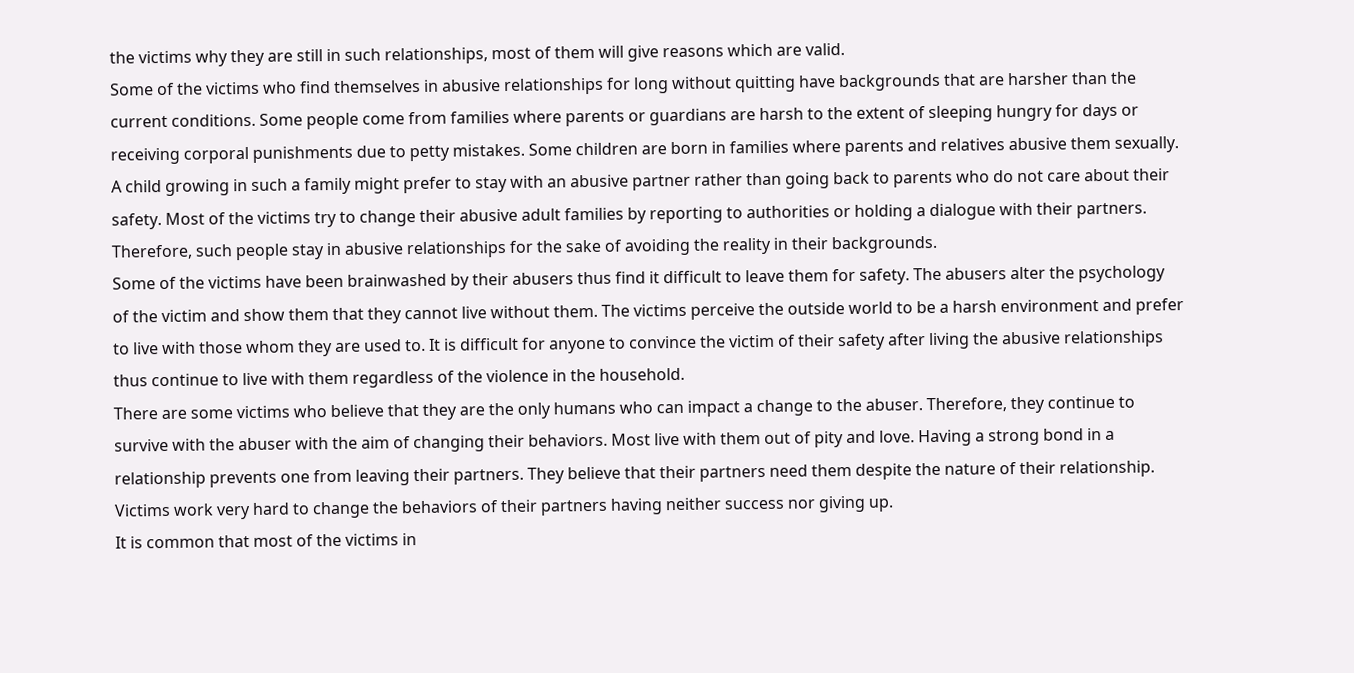the victims why they are still in such relationships, most of them will give reasons which are valid.
Some of the victims who find themselves in abusive relationships for long without quitting have backgrounds that are harsher than the current conditions. Some people come from families where parents or guardians are harsh to the extent of sleeping hungry for days or receiving corporal punishments due to petty mistakes. Some children are born in families where parents and relatives abusive them sexually. A child growing in such a family might prefer to stay with an abusive partner rather than going back to parents who do not care about their safety. Most of the victims try to change their abusive adult families by reporting to authorities or holding a dialogue with their partners. Therefore, such people stay in abusive relationships for the sake of avoiding the reality in their backgrounds.
Some of the victims have been brainwashed by their abusers thus find it difficult to leave them for safety. The abusers alter the psychology of the victim and show them that they cannot live without them. The victims perceive the outside world to be a harsh environment and prefer to live with those whom they are used to. It is difficult for anyone to convince the victim of their safety after living the abusive relationships thus continue to live with them regardless of the violence in the household.
There are some victims who believe that they are the only humans who can impact a change to the abuser. Therefore, they continue to survive with the abuser with the aim of changing their behaviors. Most live with them out of pity and love. Having a strong bond in a relationship prevents one from leaving their partners. They believe that their partners need them despite the nature of their relationship. Victims work very hard to change the behaviors of their partners having neither success nor giving up.
It is common that most of the victims in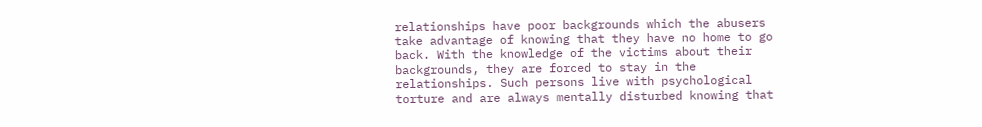relationships have poor backgrounds which the abusers take advantage of knowing that they have no home to go back. With the knowledge of the victims about their backgrounds, they are forced to stay in the relationships. Such persons live with psychological torture and are always mentally disturbed knowing that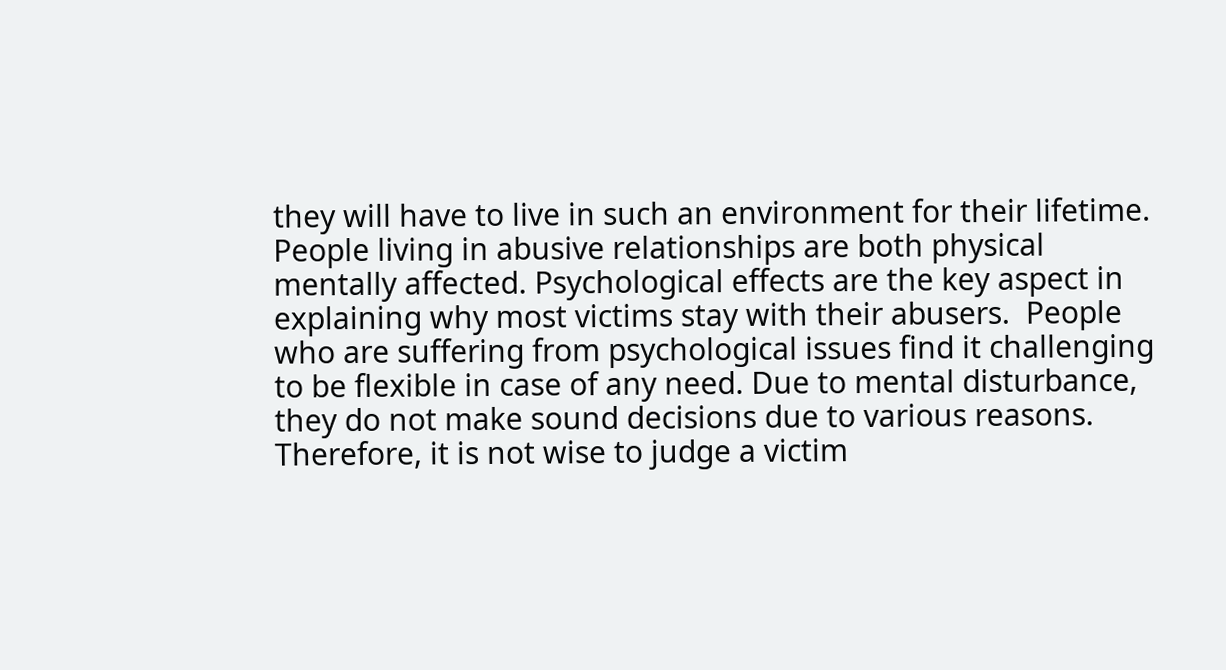they will have to live in such an environment for their lifetime.
People living in abusive relationships are both physical mentally affected. Psychological effects are the key aspect in explaining why most victims stay with their abusers.  People who are suffering from psychological issues find it challenging to be flexible in case of any need. Due to mental disturbance, they do not make sound decisions due to various reasons. Therefore, it is not wise to judge a victim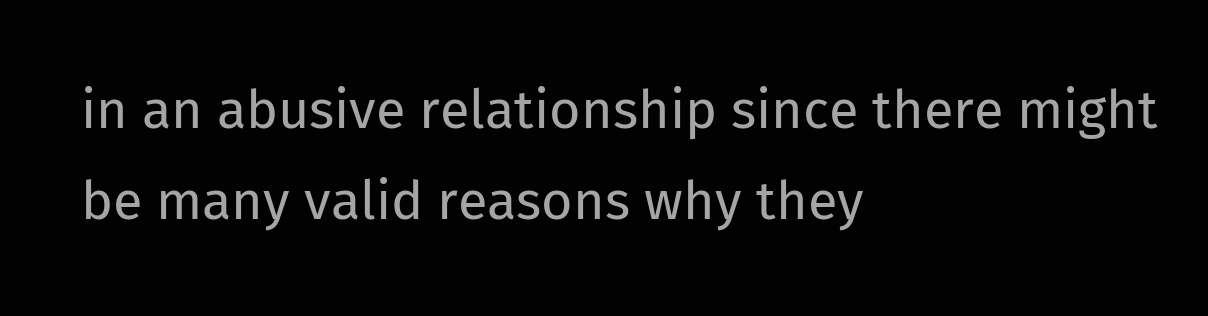in an abusive relationship since there might be many valid reasons why they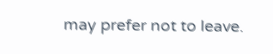may prefer not to leave.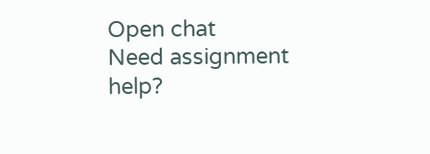Open chat
Need assignment help?